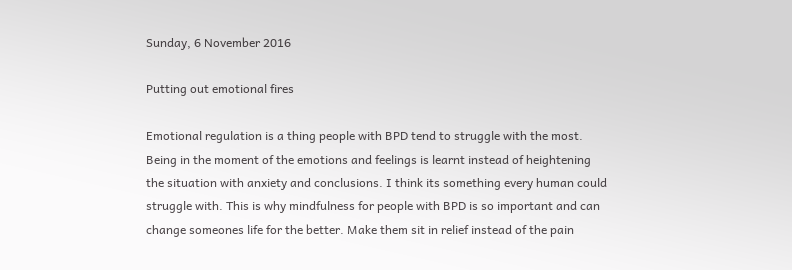Sunday, 6 November 2016

Putting out emotional fires

Emotional regulation is a thing people with BPD tend to struggle with the most. Being in the moment of the emotions and feelings is learnt instead of heightening the situation with anxiety and conclusions. I think its something every human could struggle with. This is why mindfulness for people with BPD is so important and can change someones life for the better. Make them sit in relief instead of the pain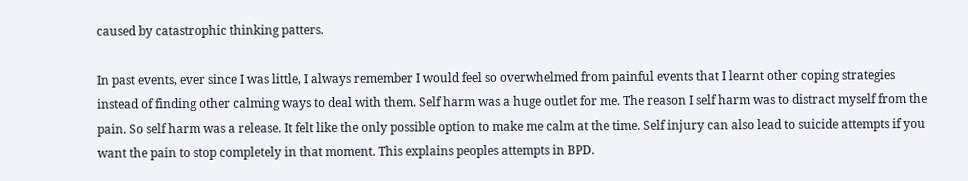caused by catastrophic thinking patters.

In past events, ever since I was little, I always remember I would feel so overwhelmed from painful events that I learnt other coping strategies instead of finding other calming ways to deal with them. Self harm was a huge outlet for me. The reason I self harm was to distract myself from the pain. So self harm was a release. It felt like the only possible option to make me calm at the time. Self injury can also lead to suicide attempts if you want the pain to stop completely in that moment. This explains peoples attempts in BPD.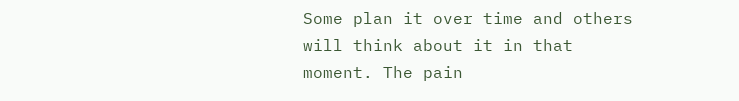Some plan it over time and others will think about it in that moment. The pain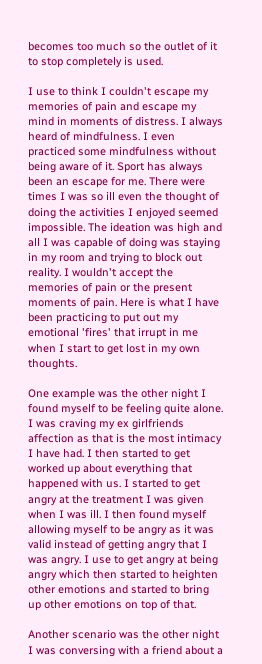becomes too much so the outlet of it to stop completely is used.

I use to think I couldn't escape my memories of pain and escape my mind in moments of distress. I always heard of mindfulness. I even practiced some mindfulness without being aware of it. Sport has always been an escape for me. There were times I was so ill even the thought of doing the activities I enjoyed seemed impossible. The ideation was high and all I was capable of doing was staying in my room and trying to block out reality. I wouldn't accept the memories of pain or the present moments of pain. Here is what I have been practicing to put out my emotional 'fires' that irrupt in me when I start to get lost in my own thoughts.

One example was the other night I found myself to be feeling quite alone. I was craving my ex girlfriends affection as that is the most intimacy I have had. I then started to get worked up about everything that happened with us. I started to get angry at the treatment I was given when I was ill. I then found myself allowing myself to be angry as it was valid instead of getting angry that I was angry. I use to get angry at being angry which then started to heighten other emotions and started to bring up other emotions on top of that.

Another scenario was the other night I was conversing with a friend about a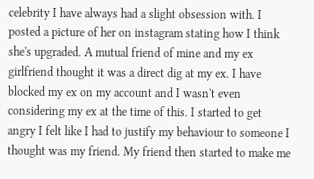celebrity I have always had a slight obsession with. I posted a picture of her on instagram stating how I think she's upgraded. A mutual friend of mine and my ex girlfriend thought it was a direct dig at my ex. I have blocked my ex on my account and I wasn't even considering my ex at the time of this. I started to get angry I felt like I had to justify my behaviour to someone I thought was my friend. My friend then started to make me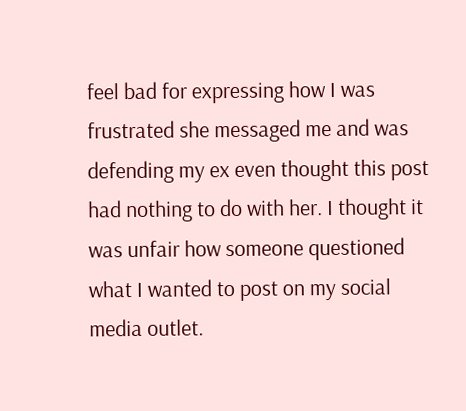feel bad for expressing how I was frustrated she messaged me and was defending my ex even thought this post had nothing to do with her. I thought it was unfair how someone questioned what I wanted to post on my social media outlet.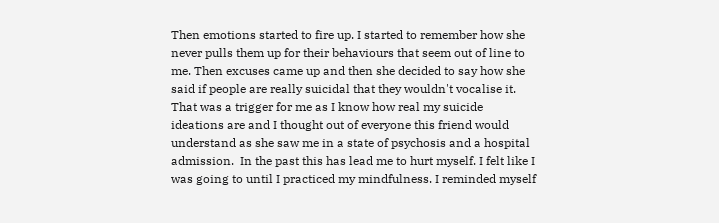Then emotions started to fire up. I started to remember how she never pulls them up for their behaviours that seem out of line to me. Then excuses came up and then she decided to say how she said if people are really suicidal that they wouldn't vocalise it. That was a trigger for me as I know how real my suicide ideations are and I thought out of everyone this friend would understand as she saw me in a state of psychosis and a hospital admission.  In the past this has lead me to hurt myself. I felt like I was going to until I practiced my mindfulness. I reminded myself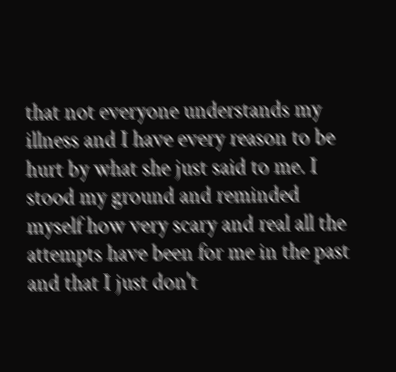that not everyone understands my illness and I have every reason to be hurt by what she just said to me. I stood my ground and reminded myself how very scary and real all the attempts have been for me in the past and that I just don't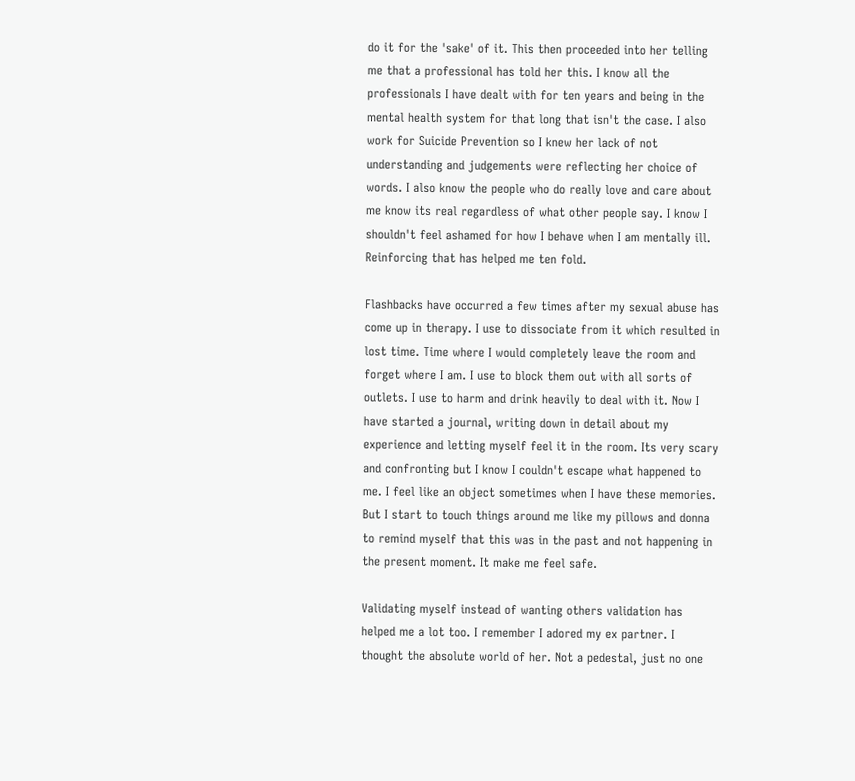do it for the 'sake' of it. This then proceeded into her telling me that a professional has told her this. I know all the professionals I have dealt with for ten years and being in the mental health system for that long that isn't the case. I also work for Suicide Prevention so I knew her lack of not understanding and judgements were reflecting her choice of words. I also know the people who do really love and care about me know its real regardless of what other people say. I know I shouldn't feel ashamed for how I behave when I am mentally ill. Reinforcing that has helped me ten fold.

Flashbacks have occurred a few times after my sexual abuse has come up in therapy. I use to dissociate from it which resulted in lost time. Time where I would completely leave the room and forget where I am. I use to block them out with all sorts of outlets. I use to harm and drink heavily to deal with it. Now I have started a journal, writing down in detail about my experience and letting myself feel it in the room. Its very scary and confronting but I know I couldn't escape what happened to me. I feel like an object sometimes when I have these memories. But I start to touch things around me like my pillows and donna to remind myself that this was in the past and not happening in the present moment. It make me feel safe.

Validating myself instead of wanting others validation has helped me a lot too. I remember I adored my ex partner. I thought the absolute world of her. Not a pedestal, just no one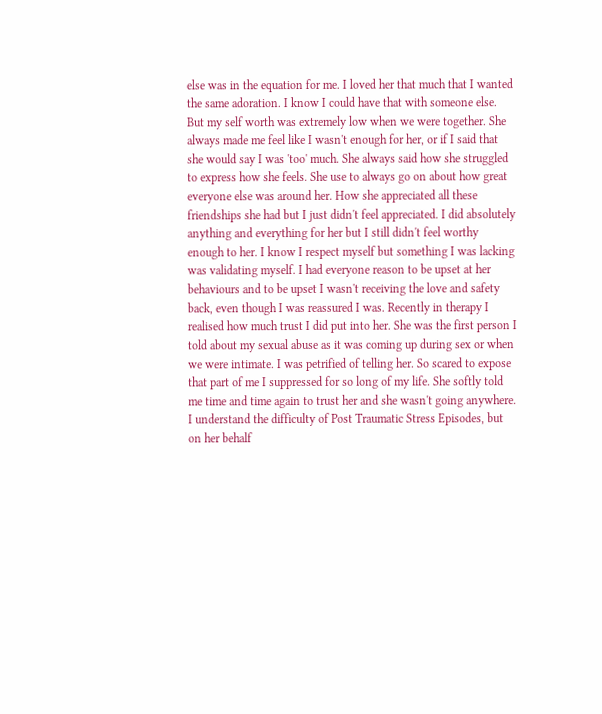else was in the equation for me. I loved her that much that I wanted the same adoration. I know I could have that with someone else. But my self worth was extremely low when we were together. She always made me feel like I wasn't enough for her, or if I said that she would say I was 'too' much. She always said how she struggled to express how she feels. She use to always go on about how great everyone else was around her. How she appreciated all these friendships she had but I just didn't feel appreciated. I did absolutely anything and everything for her but I still didn't feel worthy enough to her. I know I respect myself but something I was lacking was validating myself. I had everyone reason to be upset at her behaviours and to be upset I wasn't receiving the love and safety back, even though I was reassured I was. Recently in therapy I realised how much trust I did put into her. She was the first person I told about my sexual abuse as it was coming up during sex or when we were intimate. I was petrified of telling her. So scared to expose that part of me I suppressed for so long of my life. She softly told me time and time again to trust her and she wasn't going anywhere. I understand the difficulty of Post Traumatic Stress Episodes, but on her behalf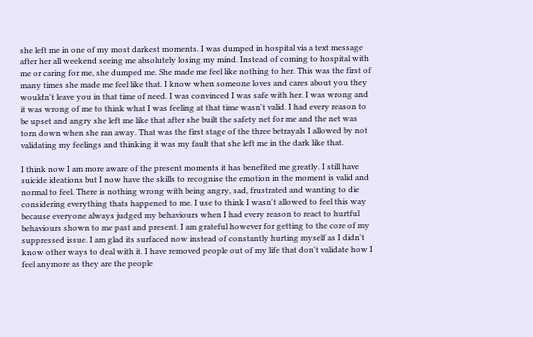she left me in one of my most darkest moments. I was dumped in hospital via a text message after her all weekend seeing me absolutely losing my mind. Instead of coming to hospital with me or caring for me, she dumped me. She made me feel like nothing to her. This was the first of many times she made me feel like that. I know when someone loves and cares about you they wouldn't leave you in that time of need. I was convinced I was safe with her. I was wrong and it was wrong of me to think what I was feeling at that time wasn't valid. I had every reason to be upset and angry she left me like that after she built the safety net for me and the net was torn down when she ran away. That was the first stage of the three betrayals I allowed by not validating my feelings and thinking it was my fault that she left me in the dark like that.

I think now I am more aware of the present moments it has benefited me greatly. I still have suicide ideations but I now have the skills to recognise the emotion in the moment is valid and normal to feel. There is nothing wrong with being angry, sad, frustrated and wanting to die considering everything thats happened to me. I use to think I wasn't allowed to feel this way because everyone always judged my behaviours when I had every reason to react to hurtful behaviours shown to me past and present. I am grateful however for getting to the core of my suppressed issue. I am glad its surfaced now instead of constantly hurting myself as I didn't know other ways to deal with it. I have removed people out of my life that don't validate how I feel anymore as they are the people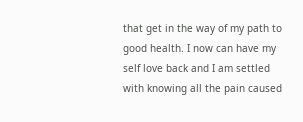that get in the way of my path to good health. I now can have my self love back and I am settled with knowing all the pain caused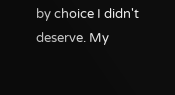by choice I didn't deserve. My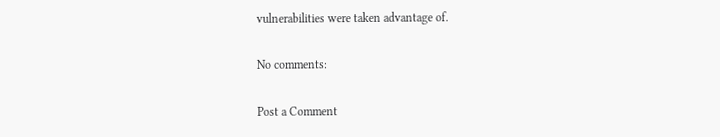vulnerabilities were taken advantage of.

No comments:

Post a Comment